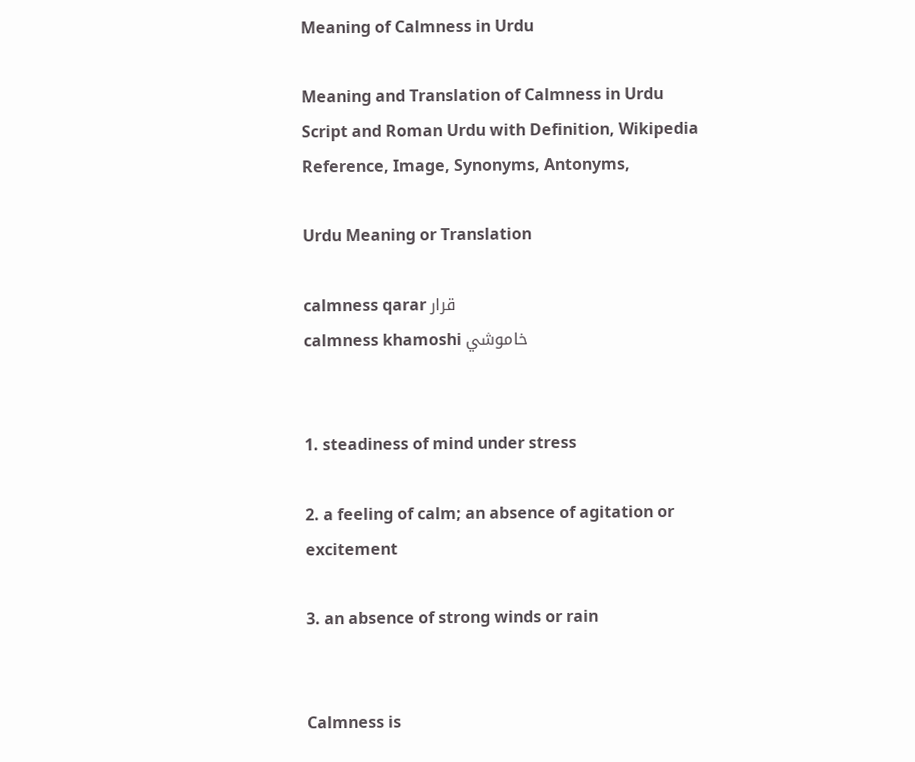Meaning of Calmness in Urdu

Meaning and Translation of Calmness in Urdu Script and Roman Urdu with Definition, Wikipedia Reference, Image, Synonyms, Antonyms,

Urdu Meaning or Translation

calmness qarar قرار
calmness khamoshi خاموشي


1. steadiness of mind under stress

2. a feeling of calm; an absence of agitation or excitement

3. an absence of strong winds or rain


Calmness is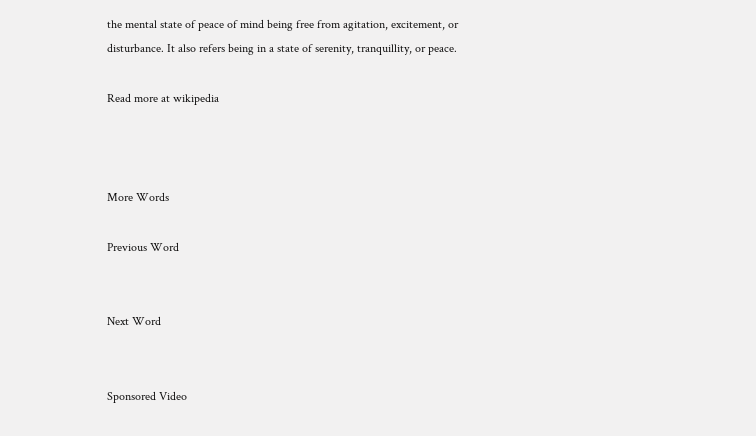the mental state of peace of mind being free from agitation, excitement, or disturbance. It also refers being in a state of serenity, tranquillity, or peace.

Read more at wikipedia



More Words

Previous Word


Next Word


Sponsored Video